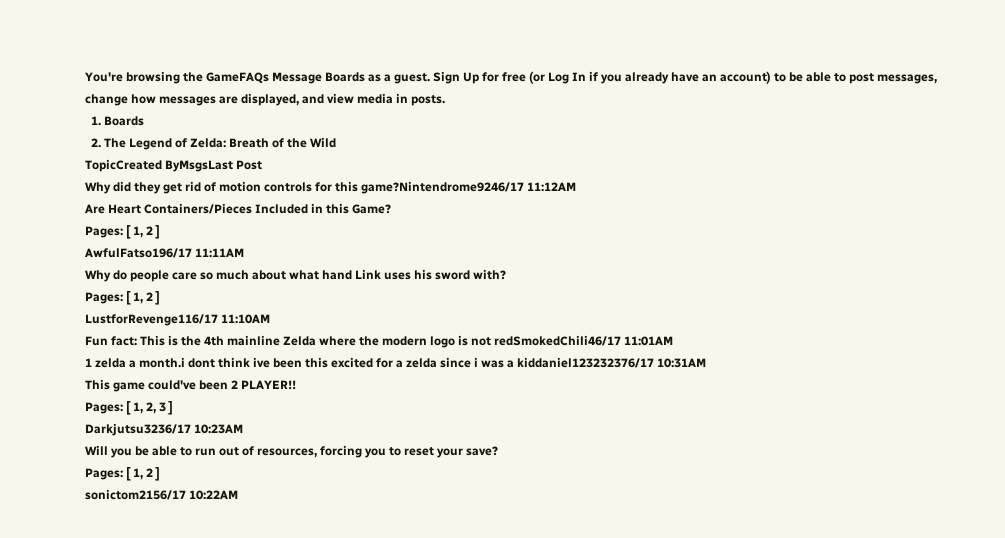You're browsing the GameFAQs Message Boards as a guest. Sign Up for free (or Log In if you already have an account) to be able to post messages, change how messages are displayed, and view media in posts.
  1. Boards
  2. The Legend of Zelda: Breath of the Wild
TopicCreated ByMsgsLast Post
Why did they get rid of motion controls for this game?Nintendrome9246/17 11:12AM
Are Heart Containers/Pieces Included in this Game?
Pages: [ 1, 2 ]
AwfulFatso196/17 11:11AM
Why do people care so much about what hand Link uses his sword with?
Pages: [ 1, 2 ]
LustforRevenge116/17 11:10AM
Fun fact: This is the 4th mainline Zelda where the modern logo is not redSmokedChili46/17 11:01AM
1 zelda a month.i dont think ive been this excited for a zelda since i was a kiddaniel123232376/17 10:31AM
This game could've been 2 PLAYER!!
Pages: [ 1, 2, 3 ]
Darkjutsu3236/17 10:23AM
Will you be able to run out of resources, forcing you to reset your save?
Pages: [ 1, 2 ]
sonictom2156/17 10:22AM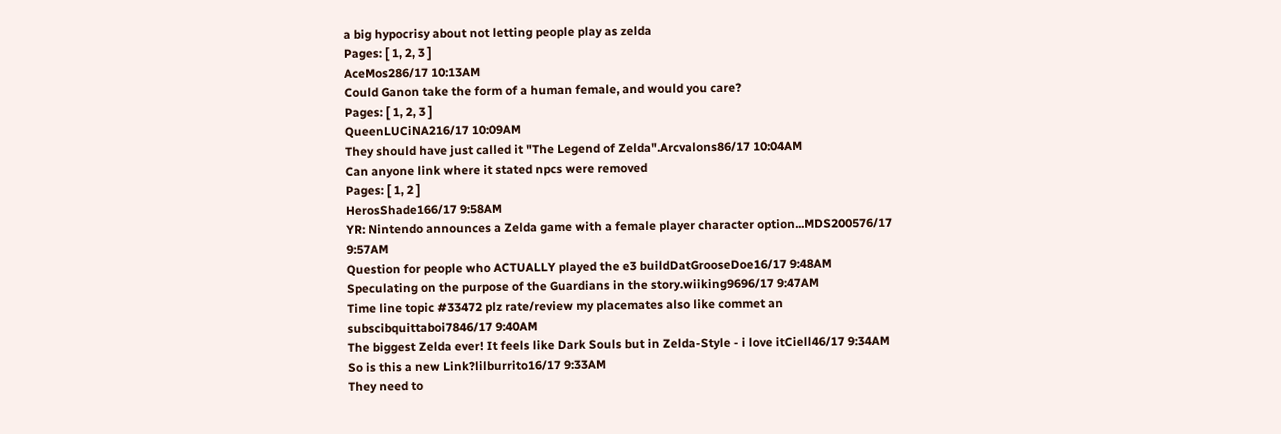a big hypocrisy about not letting people play as zelda
Pages: [ 1, 2, 3 ]
AceMos286/17 10:13AM
Could Ganon take the form of a human female, and would you care?
Pages: [ 1, 2, 3 ]
QueenLUCiNA216/17 10:09AM
They should have just called it "The Legend of Zelda".Arcvalons86/17 10:04AM
Can anyone link where it stated npcs were removed
Pages: [ 1, 2 ]
HerosShade166/17 9:58AM
YR: Nintendo announces a Zelda game with a female player character option...MDS200576/17 9:57AM
Question for people who ACTUALLY played the e3 buildDatGrooseDoe16/17 9:48AM
Speculating on the purpose of the Guardians in the story.wiiking9696/17 9:47AM
Time line topic #33472 plz rate/review my placemates also like commet an subscibquittaboi7846/17 9:40AM
The biggest Zelda ever! It feels like Dark Souls but in Zelda-Style - i love itCiell46/17 9:34AM
So is this a new Link?lilburrito16/17 9:33AM
They need to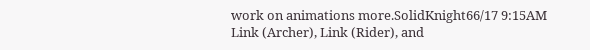work on animations more.SolidKnight66/17 9:15AM
Link (Archer), Link (Rider), and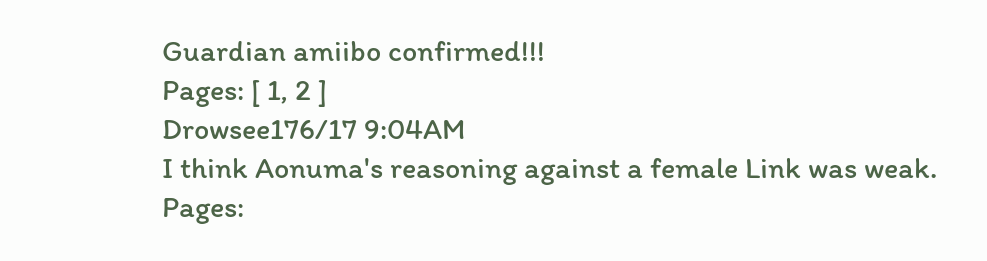Guardian amiibo confirmed!!!
Pages: [ 1, 2 ]
Drowsee176/17 9:04AM
I think Aonuma's reasoning against a female Link was weak.
Pages: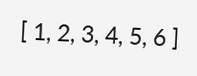[ 1, 2, 3, 4, 5, 6 ]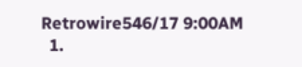Retrowire546/17 9:00AM
  1.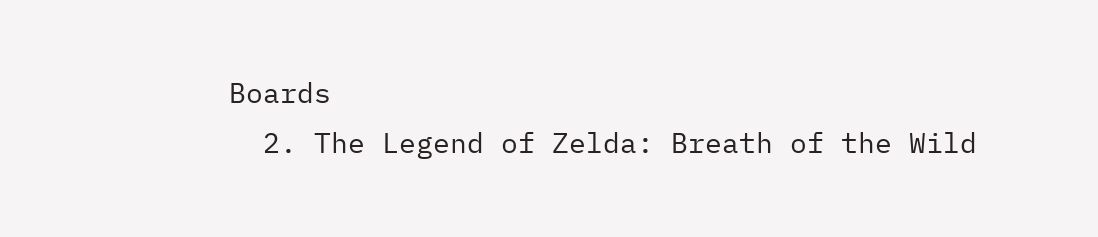Boards
  2. The Legend of Zelda: Breath of the Wild